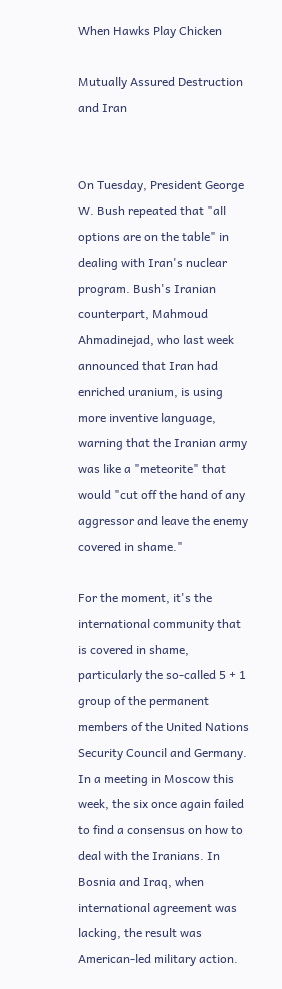When Hawks Play Chicken

Mutually Assured Destruction and Iran


On Tuesday, President George W. Bush repeated that "all options are on the table" in dealing with Iran's nuclear program. Bush's Iranian counterpart, Mahmoud Ahmadinejad, who last week announced that Iran had enriched uranium, is using more inventive language, warning that the Iranian army was like a "meteorite" that would "cut off the hand of any aggressor and leave the enemy covered in shame."

For the moment, it's the international community that is covered in shame, particularly the so-called 5 + 1 group of the permanent members of the United Nations Security Council and Germany. In a meeting in Moscow this week, the six once again failed to find a consensus on how to deal with the Iranians. In Bosnia and Iraq, when international agreement was lacking, the result was American-led military action.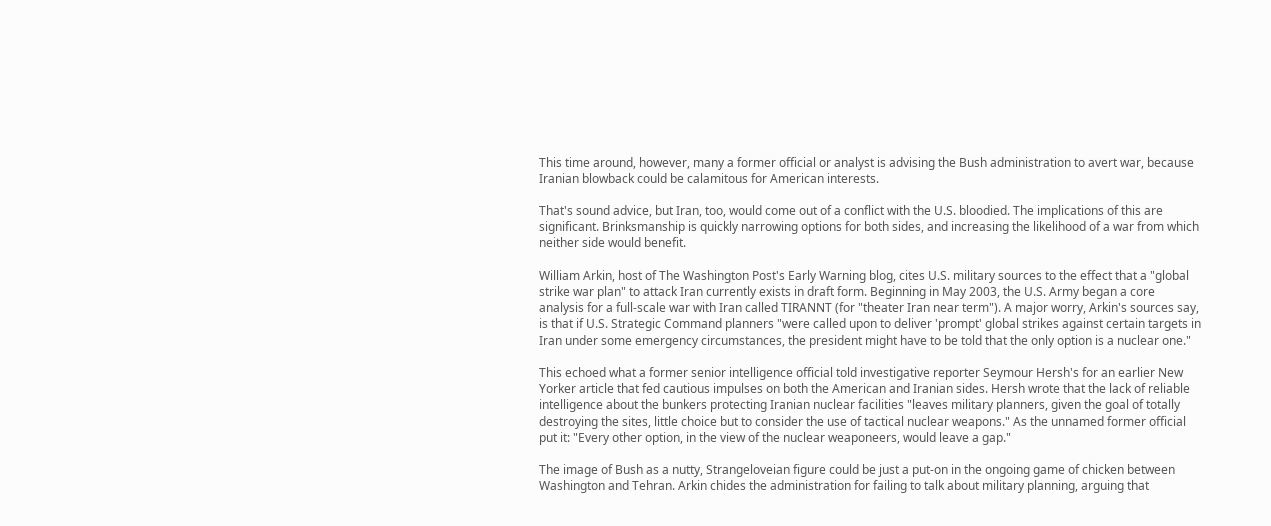This time around, however, many a former official or analyst is advising the Bush administration to avert war, because Iranian blowback could be calamitous for American interests.

That's sound advice, but Iran, too, would come out of a conflict with the U.S. bloodied. The implications of this are significant. Brinksmanship is quickly narrowing options for both sides, and increasing the likelihood of a war from which neither side would benefit.

William Arkin, host of The Washington Post's Early Warning blog, cites U.S. military sources to the effect that a "global strike war plan" to attack Iran currently exists in draft form. Beginning in May 2003, the U.S. Army began a core analysis for a full-scale war with Iran called TIRANNT (for "theater Iran near term"). A major worry, Arkin's sources say, is that if U.S. Strategic Command planners "were called upon to deliver 'prompt' global strikes against certain targets in Iran under some emergency circumstances, the president might have to be told that the only option is a nuclear one."

This echoed what a former senior intelligence official told investigative reporter Seymour Hersh's for an earlier New Yorker article that fed cautious impulses on both the American and Iranian sides. Hersh wrote that the lack of reliable intelligence about the bunkers protecting Iranian nuclear facilities "leaves military planners, given the goal of totally destroying the sites, little choice but to consider the use of tactical nuclear weapons." As the unnamed former official put it: "Every other option, in the view of the nuclear weaponeers, would leave a gap."

The image of Bush as a nutty, Strangeloveian figure could be just a put-on in the ongoing game of chicken between Washington and Tehran. Arkin chides the administration for failing to talk about military planning, arguing that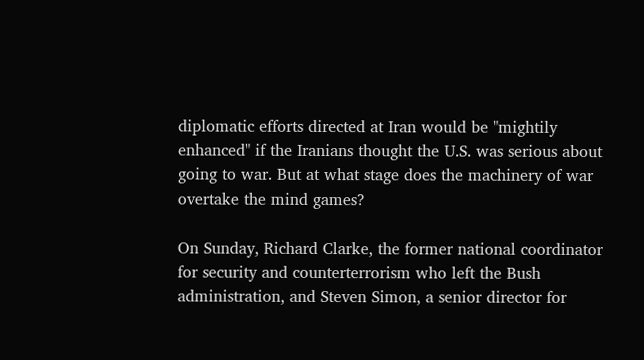diplomatic efforts directed at Iran would be "mightily enhanced" if the Iranians thought the U.S. was serious about going to war. But at what stage does the machinery of war overtake the mind games?

On Sunday, Richard Clarke, the former national coordinator for security and counterterrorism who left the Bush administration, and Steven Simon, a senior director for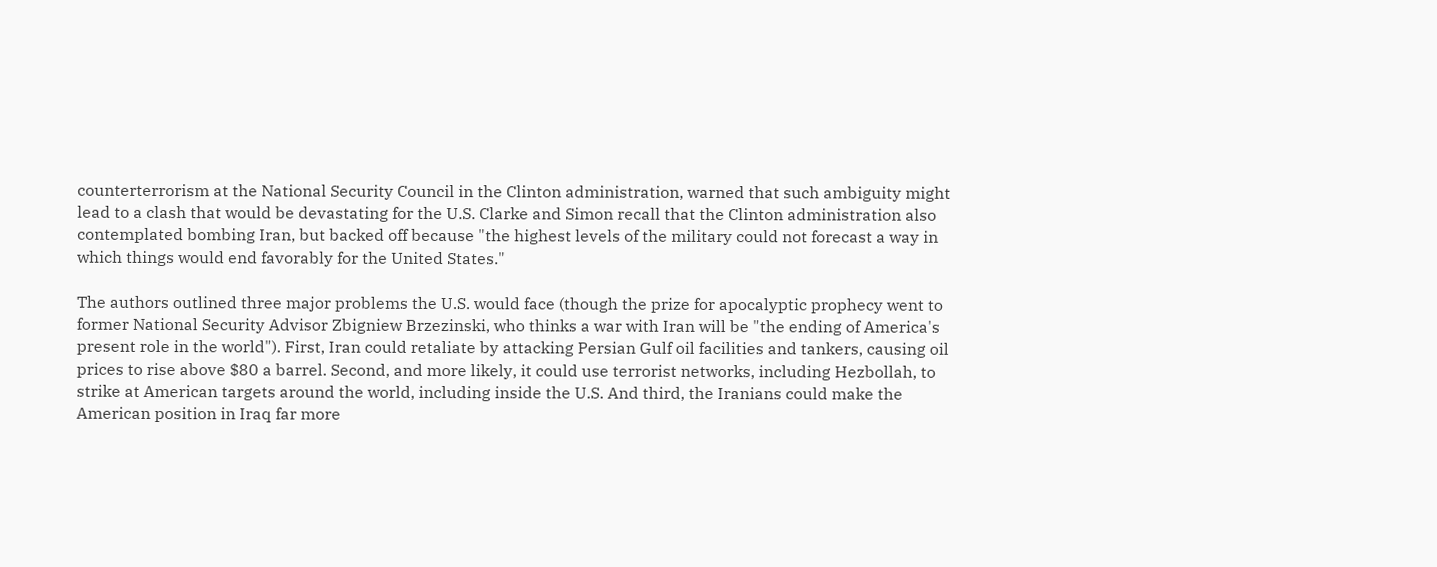counterterrorism at the National Security Council in the Clinton administration, warned that such ambiguity might lead to a clash that would be devastating for the U.S. Clarke and Simon recall that the Clinton administration also contemplated bombing Iran, but backed off because "the highest levels of the military could not forecast a way in which things would end favorably for the United States."

The authors outlined three major problems the U.S. would face (though the prize for apocalyptic prophecy went to former National Security Advisor Zbigniew Brzezinski, who thinks a war with Iran will be "the ending of America's present role in the world"). First, Iran could retaliate by attacking Persian Gulf oil facilities and tankers, causing oil prices to rise above $80 a barrel. Second, and more likely, it could use terrorist networks, including Hezbollah, to strike at American targets around the world, including inside the U.S. And third, the Iranians could make the American position in Iraq far more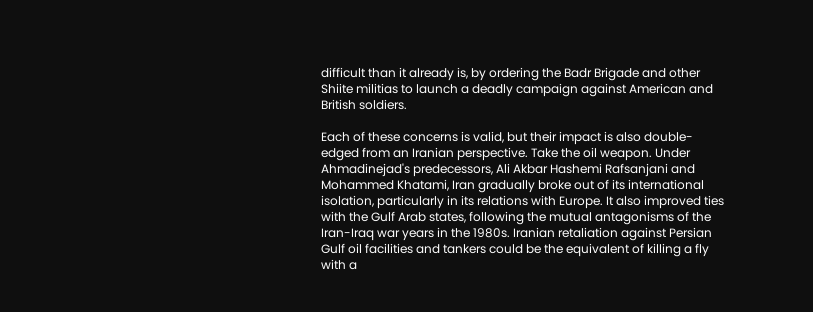difficult than it already is, by ordering the Badr Brigade and other Shiite militias to launch a deadly campaign against American and British soldiers.

Each of these concerns is valid, but their impact is also double-edged from an Iranian perspective. Take the oil weapon. Under Ahmadinejad's predecessors, Ali Akbar Hashemi Rafsanjani and Mohammed Khatami, Iran gradually broke out of its international isolation, particularly in its relations with Europe. It also improved ties with the Gulf Arab states, following the mutual antagonisms of the Iran-Iraq war years in the 1980s. Iranian retaliation against Persian Gulf oil facilities and tankers could be the equivalent of killing a fly with a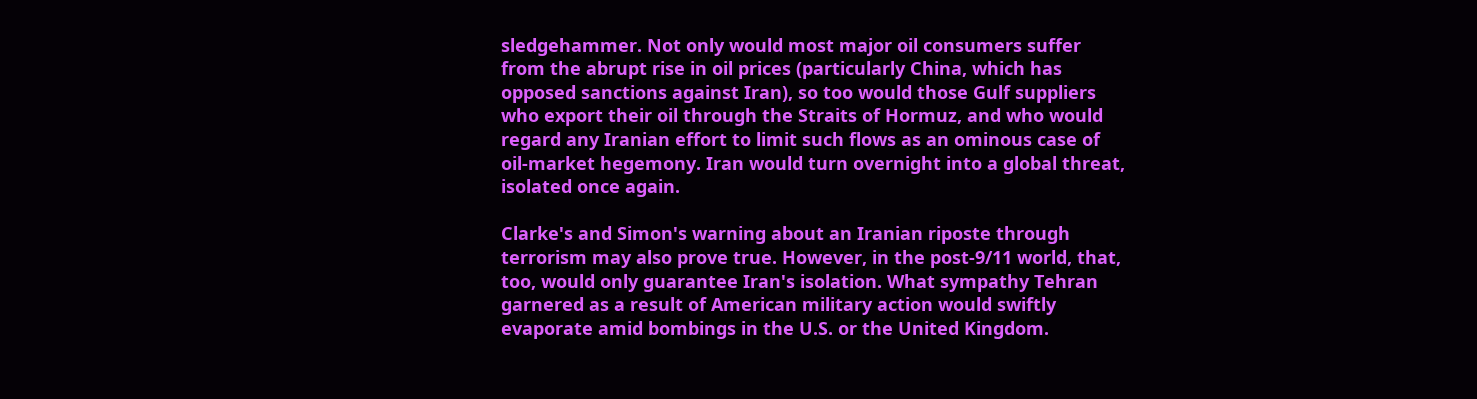sledgehammer. Not only would most major oil consumers suffer from the abrupt rise in oil prices (particularly China, which has opposed sanctions against Iran), so too would those Gulf suppliers who export their oil through the Straits of Hormuz, and who would regard any Iranian effort to limit such flows as an ominous case of oil-market hegemony. Iran would turn overnight into a global threat, isolated once again.

Clarke's and Simon's warning about an Iranian riposte through terrorism may also prove true. However, in the post-9/11 world, that, too, would only guarantee Iran's isolation. What sympathy Tehran garnered as a result of American military action would swiftly evaporate amid bombings in the U.S. or the United Kingdom.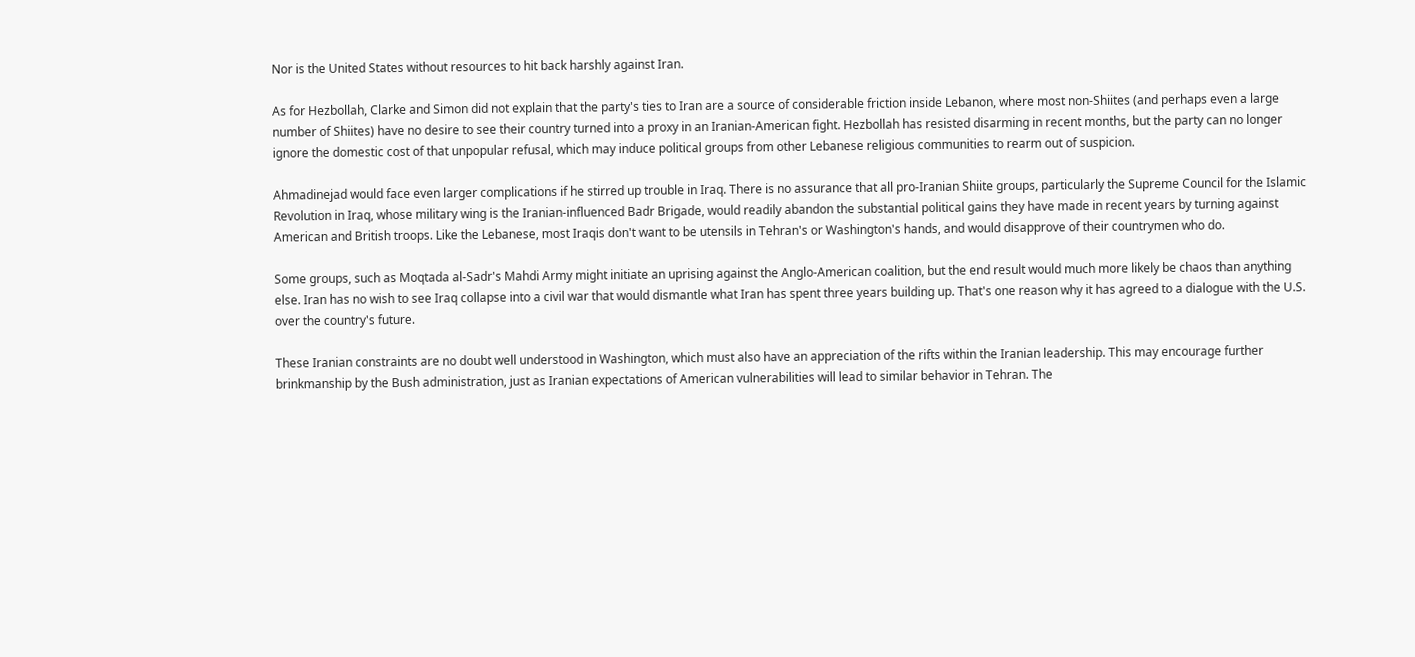Nor is the United States without resources to hit back harshly against Iran.

As for Hezbollah, Clarke and Simon did not explain that the party's ties to Iran are a source of considerable friction inside Lebanon, where most non-Shiites (and perhaps even a large number of Shiites) have no desire to see their country turned into a proxy in an Iranian-American fight. Hezbollah has resisted disarming in recent months, but the party can no longer ignore the domestic cost of that unpopular refusal, which may induce political groups from other Lebanese religious communities to rearm out of suspicion.

Ahmadinejad would face even larger complications if he stirred up trouble in Iraq. There is no assurance that all pro-Iranian Shiite groups, particularly the Supreme Council for the Islamic Revolution in Iraq, whose military wing is the Iranian-influenced Badr Brigade, would readily abandon the substantial political gains they have made in recent years by turning against American and British troops. Like the Lebanese, most Iraqis don't want to be utensils in Tehran's or Washington's hands, and would disapprove of their countrymen who do.

Some groups, such as Moqtada al-Sadr's Mahdi Army might initiate an uprising against the Anglo-American coalition, but the end result would much more likely be chaos than anything else. Iran has no wish to see Iraq collapse into a civil war that would dismantle what Iran has spent three years building up. That's one reason why it has agreed to a dialogue with the U.S. over the country's future.

These Iranian constraints are no doubt well understood in Washington, which must also have an appreciation of the rifts within the Iranian leadership. This may encourage further brinkmanship by the Bush administration, just as Iranian expectations of American vulnerabilities will lead to similar behavior in Tehran. The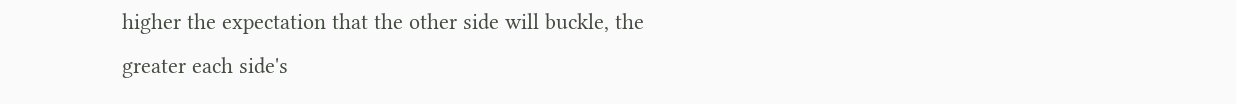higher the expectation that the other side will buckle, the greater each side's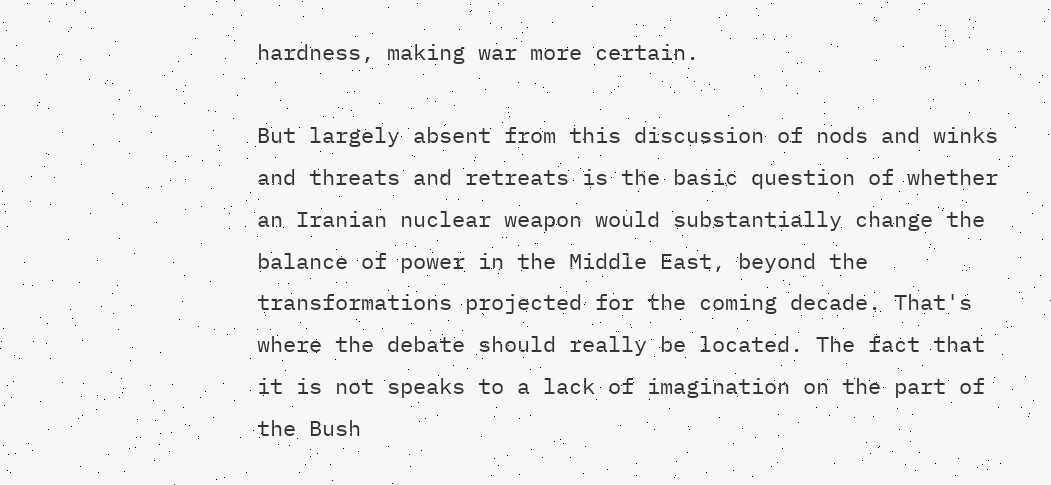hardness, making war more certain.

But largely absent from this discussion of nods and winks and threats and retreats is the basic question of whether an Iranian nuclear weapon would substantially change the balance of power in the Middle East, beyond the transformations projected for the coming decade. That's where the debate should really be located. The fact that it is not speaks to a lack of imagination on the part of the Bush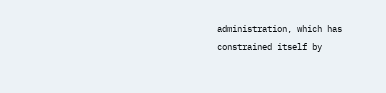administration, which has constrained itself by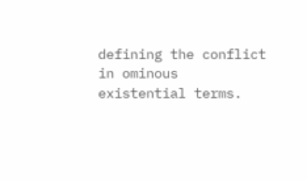defining the conflict in ominous existential terms.